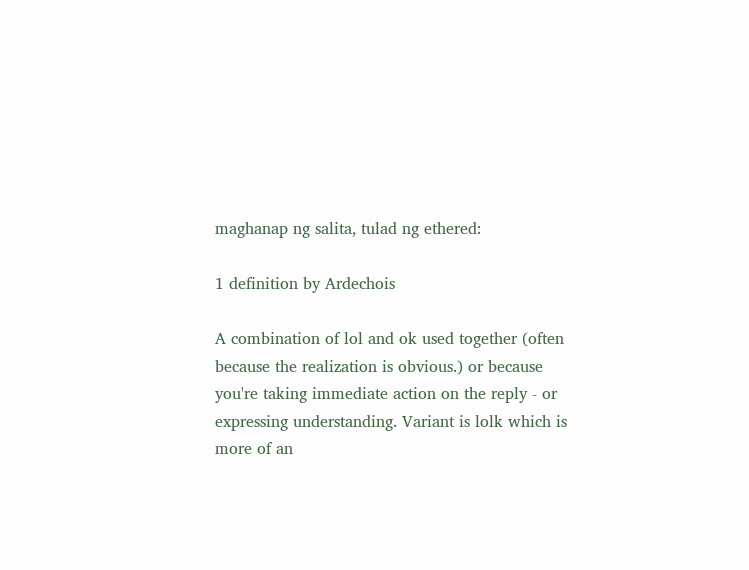maghanap ng salita, tulad ng ethered:

1 definition by Ardechois

A combination of lol and ok used together (often because the realization is obvious.) or because you're taking immediate action on the reply - or expressing understanding. Variant is lolk which is more of an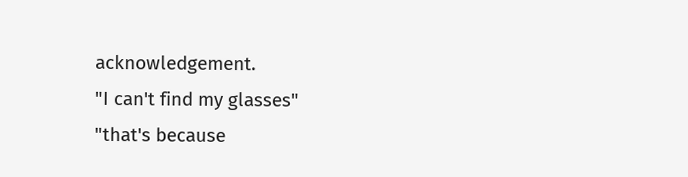acknowledgement.
"I can't find my glasses"
"that's because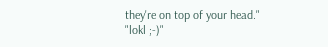they're on top of your head."
"lokl ;-)"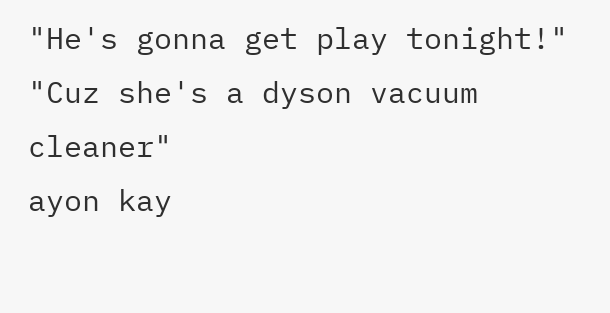"He's gonna get play tonight!"
"Cuz she's a dyson vacuum cleaner"
ayon kay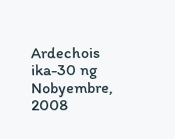Ardechois ika-30 ng Nobyembre, 2008